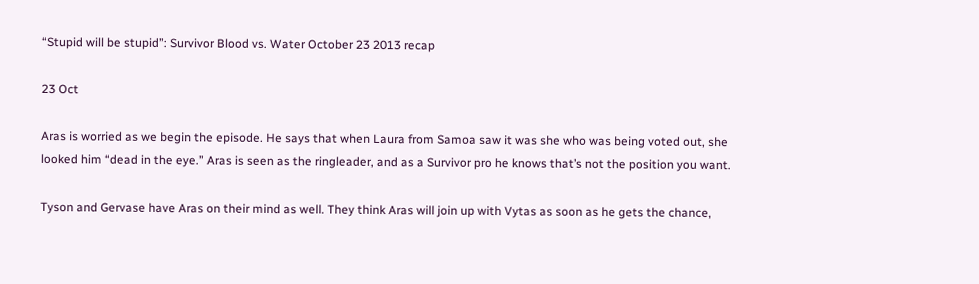“Stupid will be stupid”: Survivor Blood vs. Water October 23 2013 recap

23 Oct

Aras is worried as we begin the episode. He says that when Laura from Samoa saw it was she who was being voted out, she looked him “dead in the eye.” Aras is seen as the ringleader, and as a Survivor pro he knows that’s not the position you want.

Tyson and Gervase have Aras on their mind as well. They think Aras will join up with Vytas as soon as he gets the chance,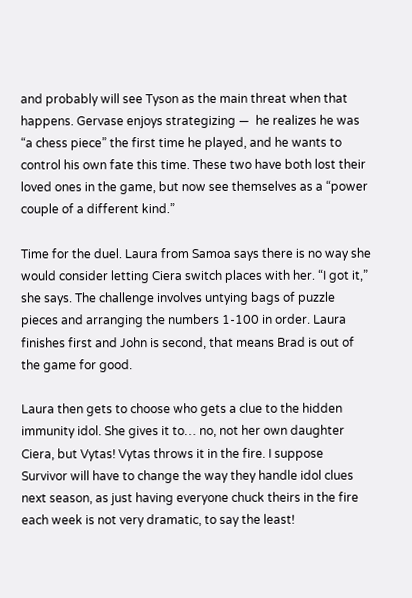and probably will see Tyson as the main threat when that happens. Gervase enjoys strategizing —  he realizes he was “a chess piece” the first time he played, and he wants to control his own fate this time. These two have both lost their loved ones in the game, but now see themselves as a “power couple of a different kind.”

Time for the duel. Laura from Samoa says there is no way she would consider letting Ciera switch places with her. “I got it,” she says. The challenge involves untying bags of puzzle pieces and arranging the numbers 1-100 in order. Laura finishes first and John is second, that means Brad is out of the game for good.

Laura then gets to choose who gets a clue to the hidden immunity idol. She gives it to… no, not her own daughter Ciera, but Vytas! Vytas throws it in the fire. I suppose Survivor will have to change the way they handle idol clues next season, as just having everyone chuck theirs in the fire each week is not very dramatic, to say the least!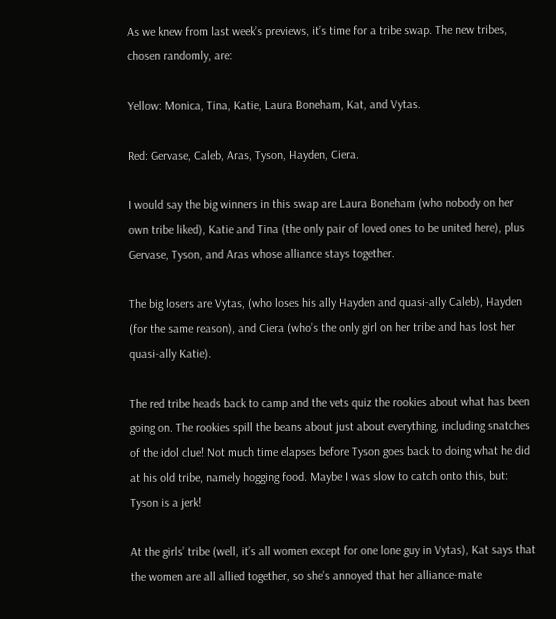As we knew from last week’s previews, it’s time for a tribe swap. The new tribes, chosen randomly, are:

Yellow: Monica, Tina, Katie, Laura Boneham, Kat, and Vytas.

Red: Gervase, Caleb, Aras, Tyson, Hayden, Ciera.

I would say the big winners in this swap are Laura Boneham (who nobody on her own tribe liked), Katie and Tina (the only pair of loved ones to be united here), plus Gervase, Tyson, and Aras whose alliance stays together.

The big losers are Vytas, (who loses his ally Hayden and quasi-ally Caleb), Hayden (for the same reason), and Ciera (who’s the only girl on her tribe and has lost her quasi-ally Katie).

The red tribe heads back to camp and the vets quiz the rookies about what has been going on. The rookies spill the beans about just about everything, including snatches of the idol clue! Not much time elapses before Tyson goes back to doing what he did at his old tribe, namely hogging food. Maybe I was slow to catch onto this, but: Tyson is a jerk!

At the girls’ tribe (well, it’s all women except for one lone guy in Vytas), Kat says that the women are all allied together, so she’s annoyed that her alliance-mate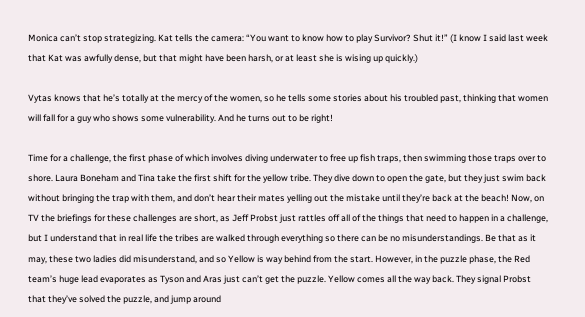Monica can’t stop strategizing. Kat tells the camera: “You want to know how to play Survivor? Shut it!” (I know I said last week that Kat was awfully dense, but that might have been harsh, or at least she is wising up quickly.)

Vytas knows that he’s totally at the mercy of the women, so he tells some stories about his troubled past, thinking that women will fall for a guy who shows some vulnerability. And he turns out to be right!

Time for a challenge, the first phase of which involves diving underwater to free up fish traps, then swimming those traps over to shore. Laura Boneham and Tina take the first shift for the yellow tribe. They dive down to open the gate, but they just swim back without bringing the trap with them, and don’t hear their mates yelling out the mistake until they’re back at the beach! Now, on TV the briefings for these challenges are short, as Jeff Probst just rattles off all of the things that need to happen in a challenge, but I understand that in real life the tribes are walked through everything so there can be no misunderstandings. Be that as it may, these two ladies did misunderstand, and so Yellow is way behind from the start. However, in the puzzle phase, the Red team’s huge lead evaporates as Tyson and Aras just can’t get the puzzle. Yellow comes all the way back. They signal Probst that they’ve solved the puzzle, and jump around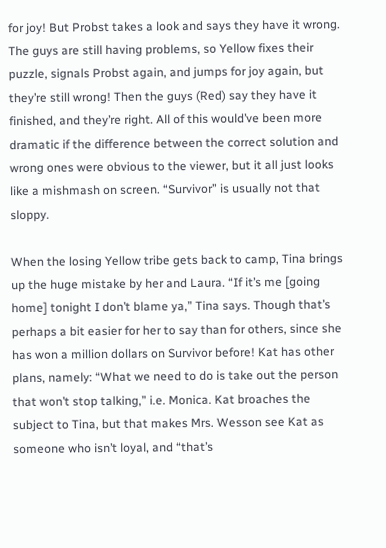for joy! But Probst takes a look and says they have it wrong. The guys are still having problems, so Yellow fixes their puzzle, signals Probst again, and jumps for joy again, but they’re still wrong! Then the guys (Red) say they have it finished, and they’re right. All of this would’ve been more dramatic if the difference between the correct solution and wrong ones were obvious to the viewer, but it all just looks like a mishmash on screen. “Survivor” is usually not that sloppy.

When the losing Yellow tribe gets back to camp, Tina brings up the huge mistake by her and Laura. “If it’s me [going home] tonight I don’t blame ya,” Tina says. Though that’s perhaps a bit easier for her to say than for others, since she has won a million dollars on Survivor before! Kat has other plans, namely: “What we need to do is take out the person that won’t stop talking,” i.e. Monica. Kat broaches the subject to Tina, but that makes Mrs. Wesson see Kat as someone who isn’t loyal, and “that’s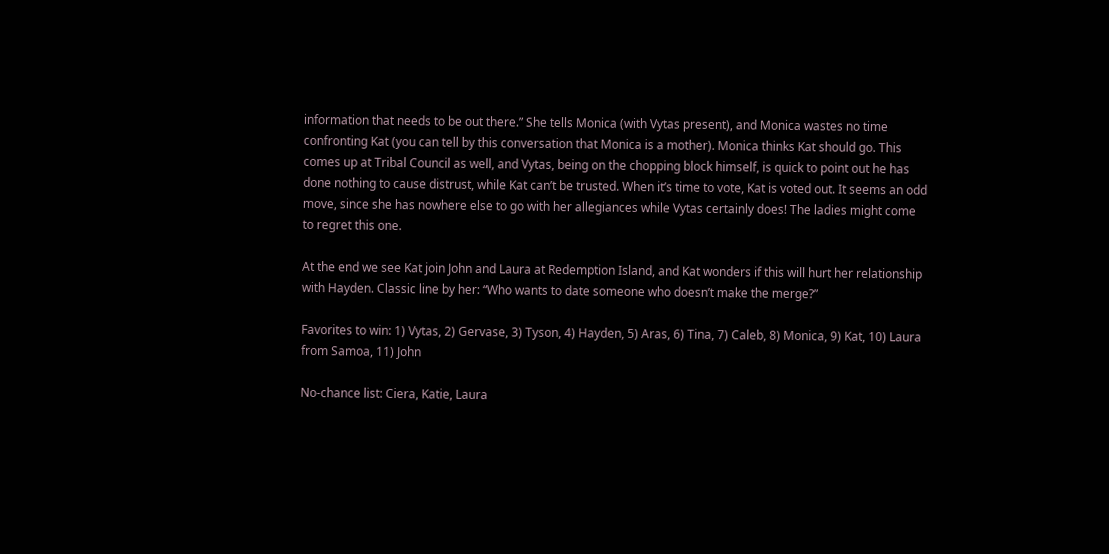information that needs to be out there.” She tells Monica (with Vytas present), and Monica wastes no time confronting Kat (you can tell by this conversation that Monica is a mother). Monica thinks Kat should go. This comes up at Tribal Council as well, and Vytas, being on the chopping block himself, is quick to point out he has done nothing to cause distrust, while Kat can’t be trusted. When it’s time to vote, Kat is voted out. It seems an odd move, since she has nowhere else to go with her allegiances while Vytas certainly does! The ladies might come to regret this one.

At the end we see Kat join John and Laura at Redemption Island, and Kat wonders if this will hurt her relationship with Hayden. Classic line by her: “Who wants to date someone who doesn’t make the merge?”

Favorites to win: 1) Vytas, 2) Gervase, 3) Tyson, 4) Hayden, 5) Aras, 6) Tina, 7) Caleb, 8) Monica, 9) Kat, 10) Laura from Samoa, 11) John

No-chance list: Ciera, Katie, Laura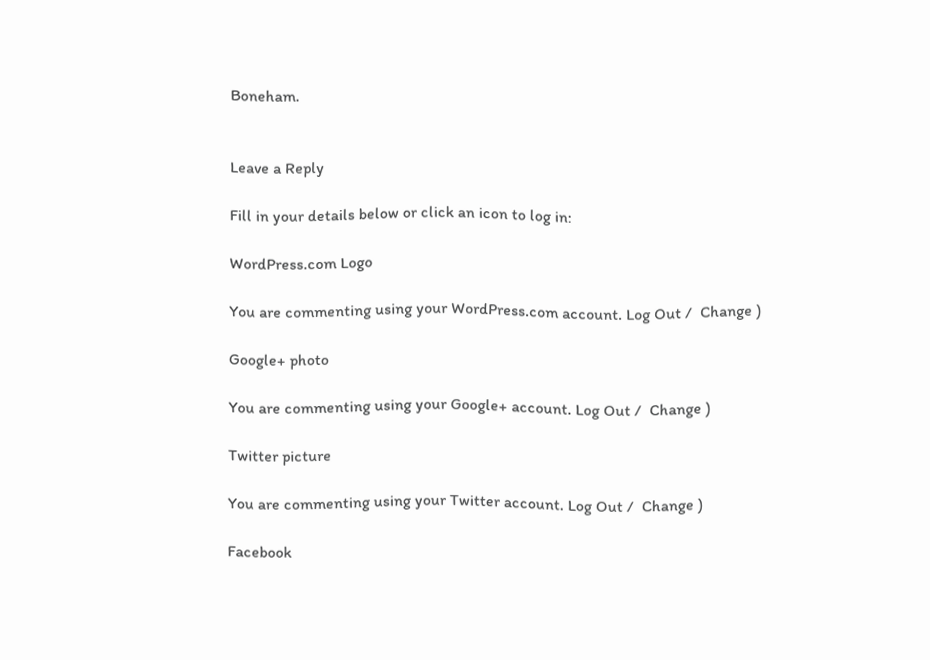Boneham.


Leave a Reply

Fill in your details below or click an icon to log in:

WordPress.com Logo

You are commenting using your WordPress.com account. Log Out /  Change )

Google+ photo

You are commenting using your Google+ account. Log Out /  Change )

Twitter picture

You are commenting using your Twitter account. Log Out /  Change )

Facebook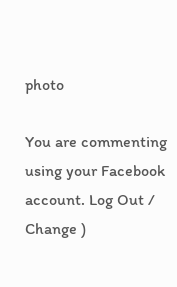photo

You are commenting using your Facebook account. Log Out /  Change )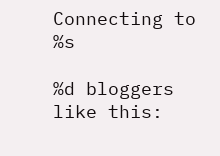Connecting to %s

%d bloggers like this: